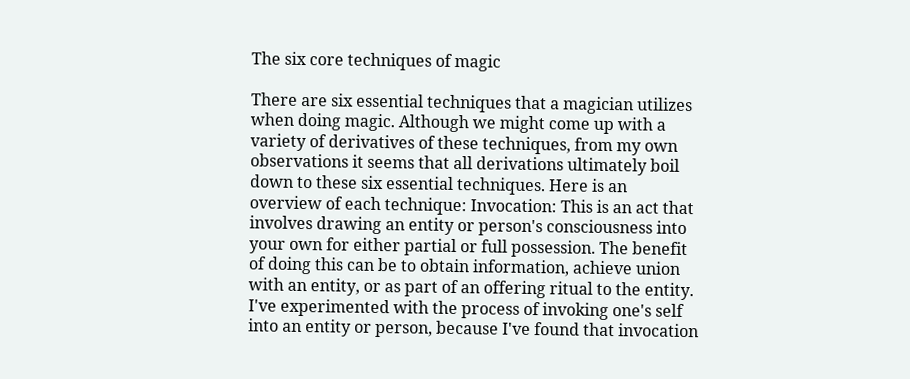The six core techniques of magic

There are six essential techniques that a magician utilizes when doing magic. Although we might come up with a variety of derivatives of these techniques, from my own observations it seems that all derivations ultimately boil down to these six essential techniques. Here is an overview of each technique: Invocation: This is an act that involves drawing an entity or person's consciousness into your own for either partial or full possession. The benefit of doing this can be to obtain information, achieve union with an entity, or as part of an offering ritual to the entity. I've experimented with the process of invoking one's self into an entity or person, because I've found that invocation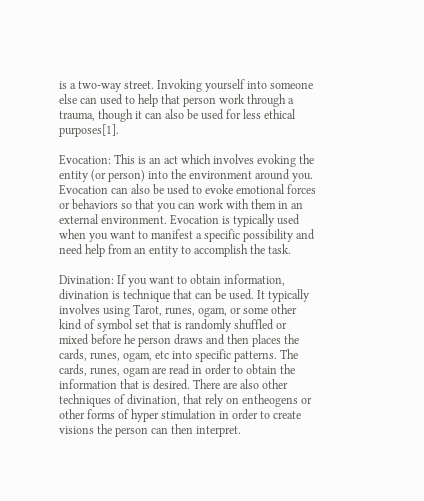is a two-way street. Invoking yourself into someone else can used to help that person work through a trauma, though it can also be used for less ethical purposes[1].

Evocation: This is an act which involves evoking the entity (or person) into the environment around you. Evocation can also be used to evoke emotional forces or behaviors so that you can work with them in an external environment. Evocation is typically used when you want to manifest a specific possibility and need help from an entity to accomplish the task.

Divination: If you want to obtain information, divination is technique that can be used. It typically involves using Tarot, runes, ogam, or some other kind of symbol set that is randomly shuffled or mixed before he person draws and then places the cards, runes, ogam, etc into specific patterns. The cards, runes, ogam are read in order to obtain the information that is desired. There are also other techniques of divination, that rely on entheogens or other forms of hyper stimulation in order to create visions the person can then interpret.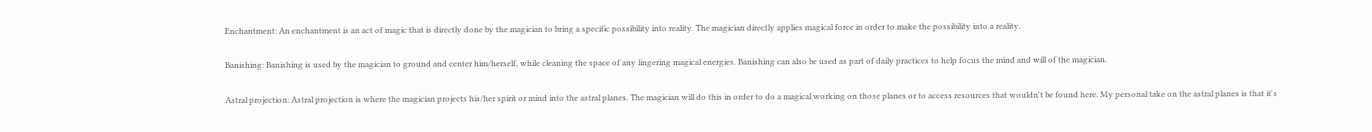Enchantment: An enchantment is an act of magic that is directly done by the magician to bring a specific possibility into reality. The magician directly applies magical force in order to make the possibility into a reality.

Banishing: Banishing is used by the magician to ground and center him/herself, while cleaning the space of any lingering magical energies. Banishing can also be used as part of daily practices to help focus the mind and will of the magician.

Astral projection: Astral projection is where the magician projects his/her spirit or mind into the astral planes. The magician will do this in order to do a magical working on those planes or to access resources that wouldn't be found here. My personal take on the astral planes is that it's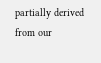partially derived from our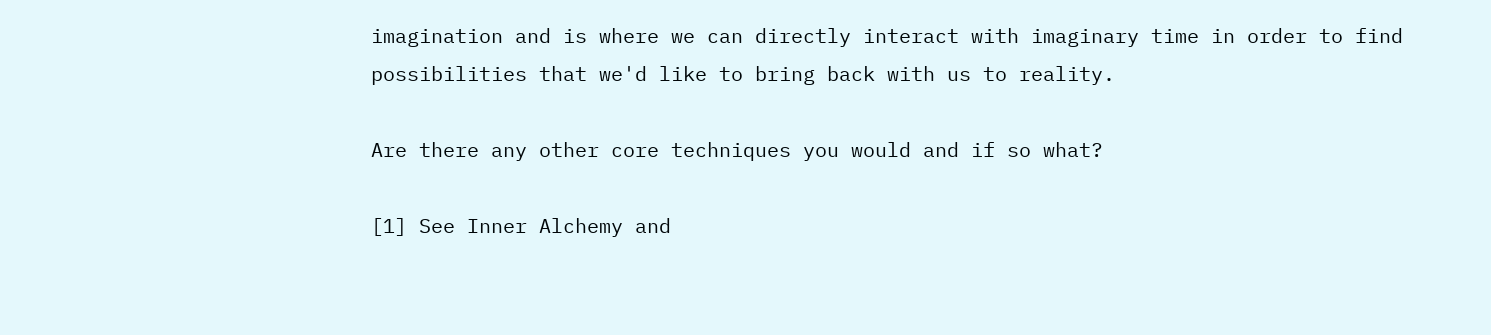imagination and is where we can directly interact with imaginary time in order to find possibilities that we'd like to bring back with us to reality.

Are there any other core techniques you would and if so what?

[1] See Inner Alchemy and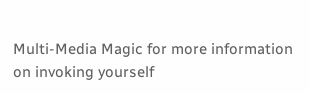Multi-Media Magic for more information on invoking yourself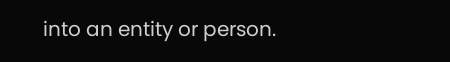into an entity or person.